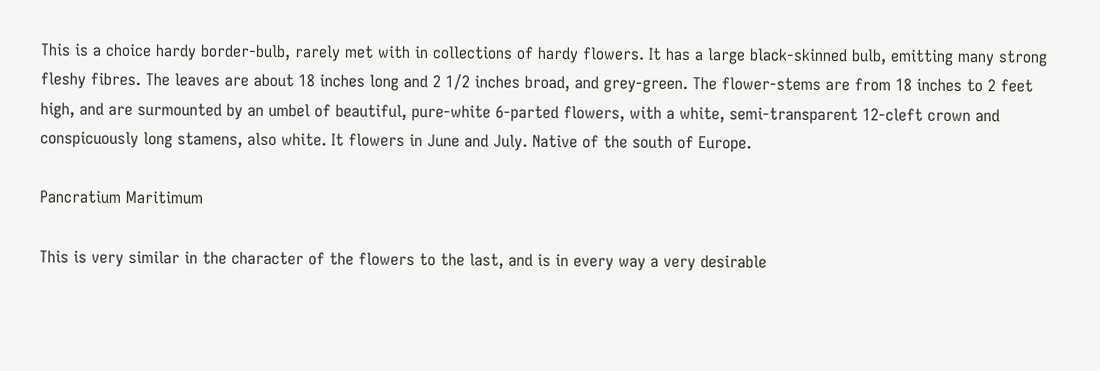This is a choice hardy border-bulb, rarely met with in collections of hardy flowers. It has a large black-skinned bulb, emitting many strong fleshy fibres. The leaves are about 18 inches long and 2 1/2 inches broad, and grey-green. The flower-stems are from 18 inches to 2 feet high, and are surmounted by an umbel of beautiful, pure-white 6-parted flowers, with a white, semi-transparent 12-cleft crown and conspicuously long stamens, also white. It flowers in June and July. Native of the south of Europe.

Pancratium Maritimum

This is very similar in the character of the flowers to the last, and is in every way a very desirable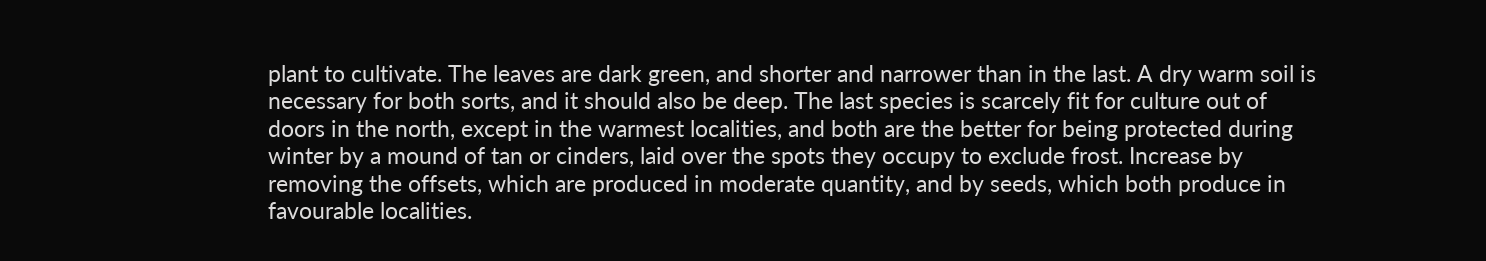plant to cultivate. The leaves are dark green, and shorter and narrower than in the last. A dry warm soil is necessary for both sorts, and it should also be deep. The last species is scarcely fit for culture out of doors in the north, except in the warmest localities, and both are the better for being protected during winter by a mound of tan or cinders, laid over the spots they occupy to exclude frost. Increase by removing the offsets, which are produced in moderate quantity, and by seeds, which both produce in favourable localities.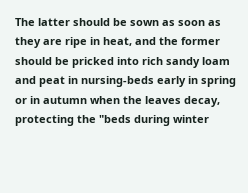The latter should be sown as soon as they are ripe in heat, and the former should be pricked into rich sandy loam and peat in nursing-beds early in spring or in autumn when the leaves decay, protecting the "beds during winter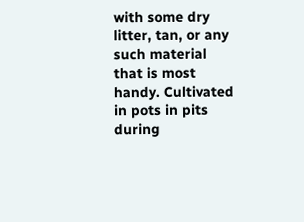with some dry litter, tan, or any such material that is most handy. Cultivated in pots in pits during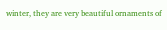winter, they are very beautiful ornaments of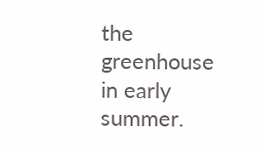the greenhouse in early summer.